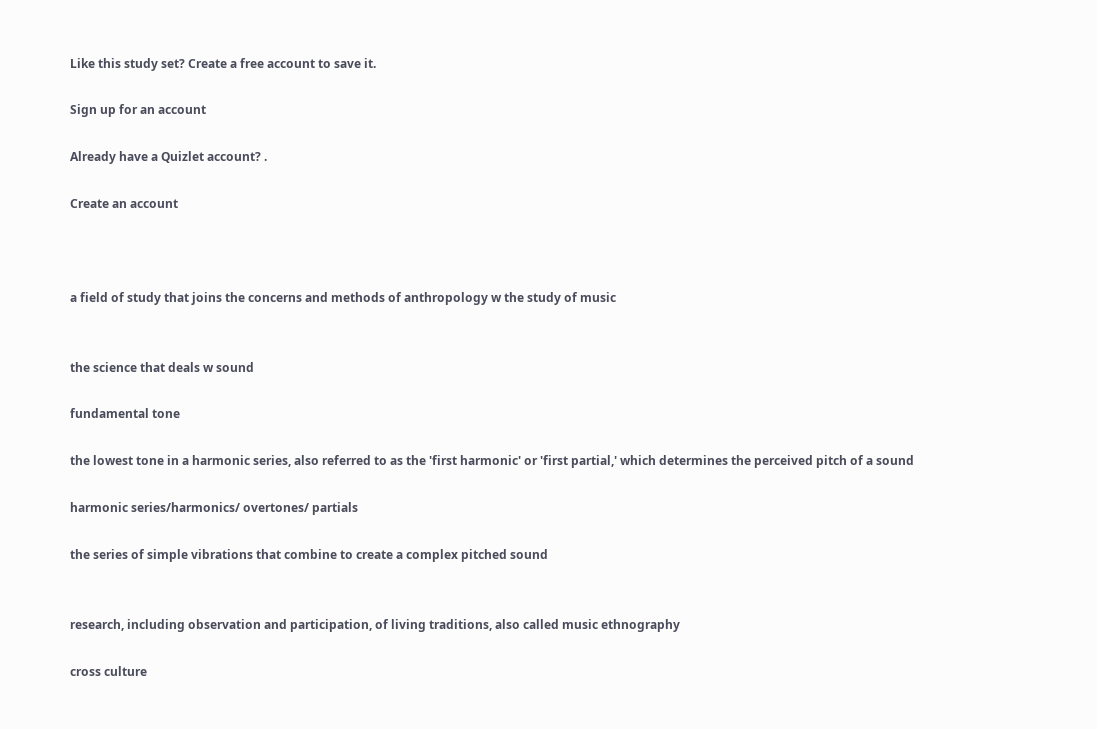Like this study set? Create a free account to save it.

Sign up for an account

Already have a Quizlet account? .

Create an account



a field of study that joins the concerns and methods of anthropology w the study of music


the science that deals w sound

fundamental tone

the lowest tone in a harmonic series, also referred to as the 'first harmonic' or 'first partial,' which determines the perceived pitch of a sound

harmonic series/harmonics/ overtones/ partials

the series of simple vibrations that combine to create a complex pitched sound


research, including observation and participation, of living traditions, also called music ethnography

cross culture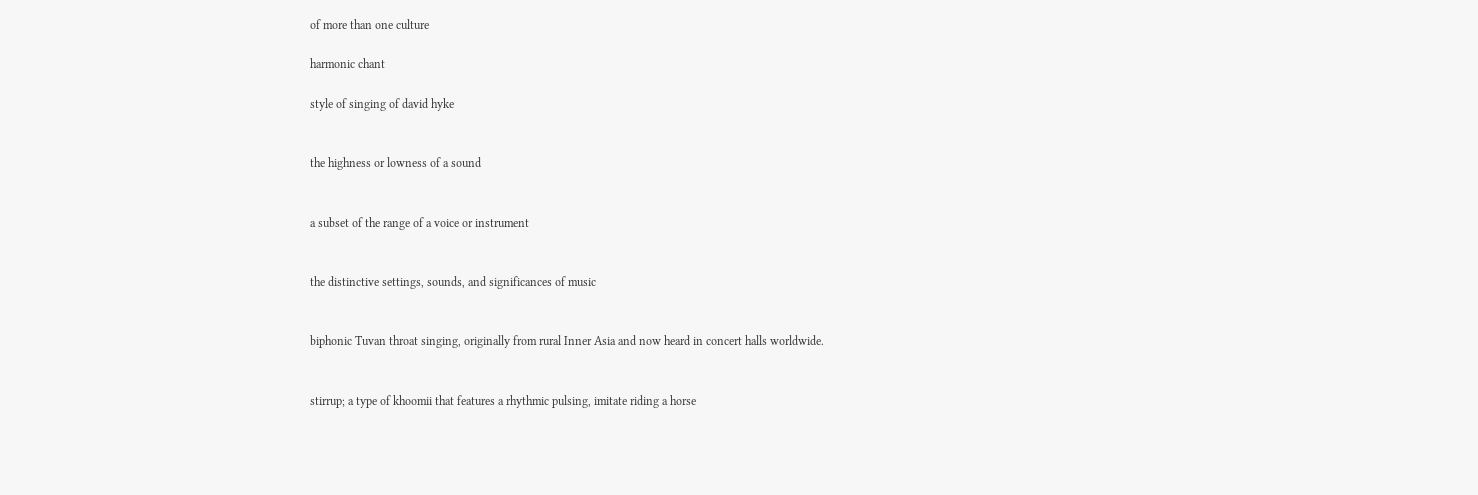of more than one culture

harmonic chant

style of singing of david hyke


the highness or lowness of a sound


a subset of the range of a voice or instrument


the distinctive settings, sounds, and significances of music


biphonic Tuvan throat singing, originally from rural Inner Asia and now heard in concert halls worldwide.


stirrup; a type of khoomii that features a rhythmic pulsing, imitate riding a horse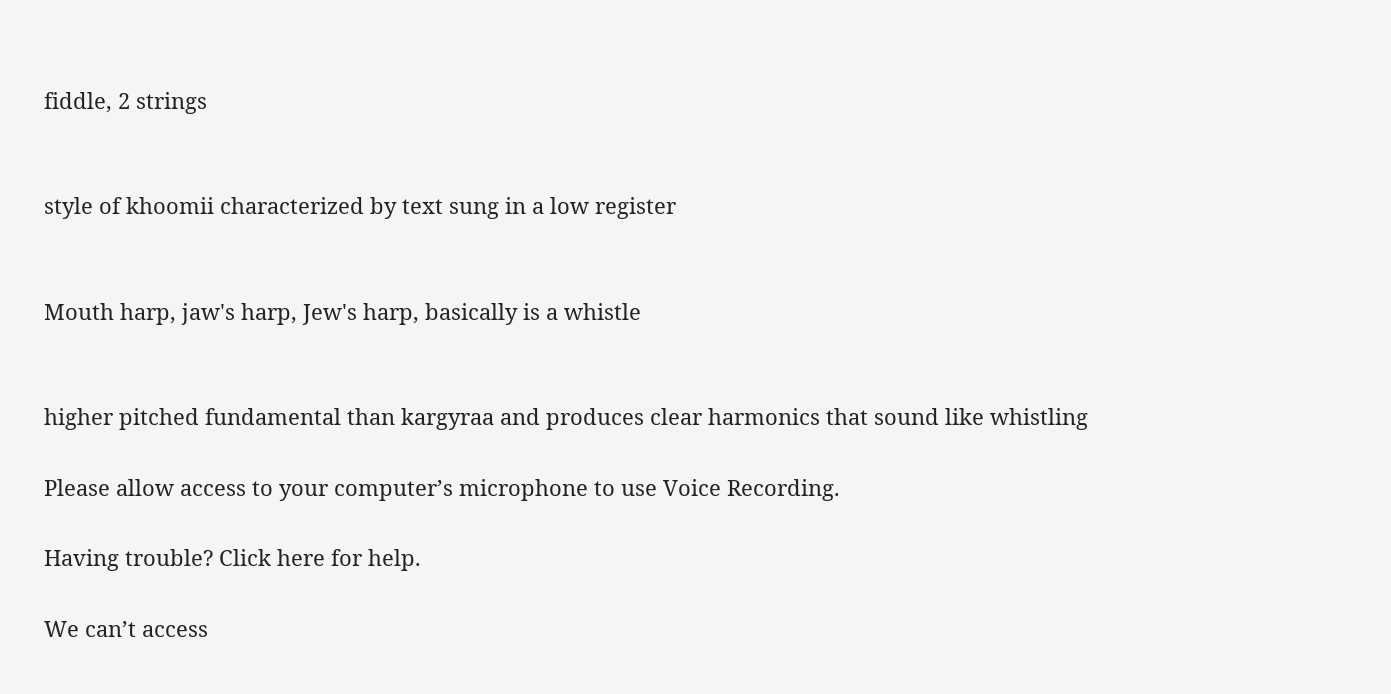fiddle, 2 strings


style of khoomii characterized by text sung in a low register


Mouth harp, jaw's harp, Jew's harp, basically is a whistle


higher pitched fundamental than kargyraa and produces clear harmonics that sound like whistling

Please allow access to your computer’s microphone to use Voice Recording.

Having trouble? Click here for help.

We can’t access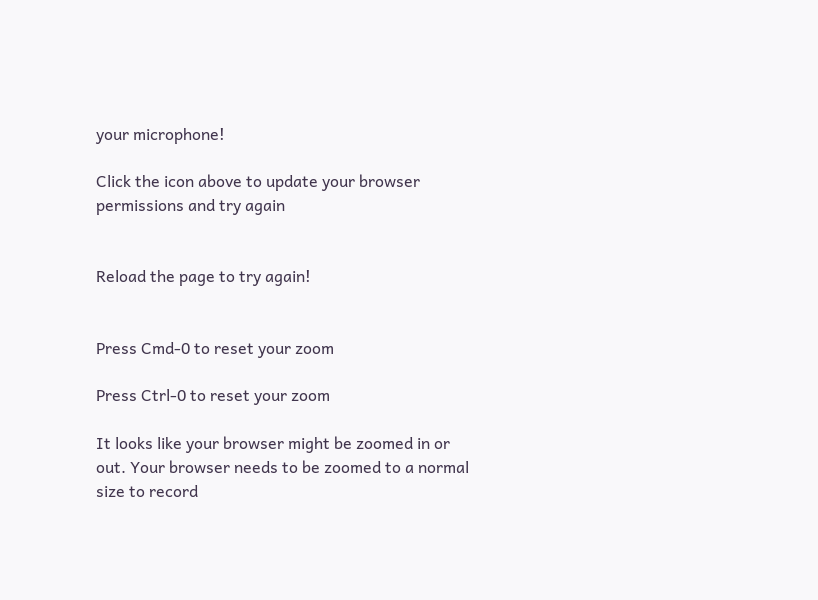your microphone!

Click the icon above to update your browser permissions and try again


Reload the page to try again!


Press Cmd-0 to reset your zoom

Press Ctrl-0 to reset your zoom

It looks like your browser might be zoomed in or out. Your browser needs to be zoomed to a normal size to record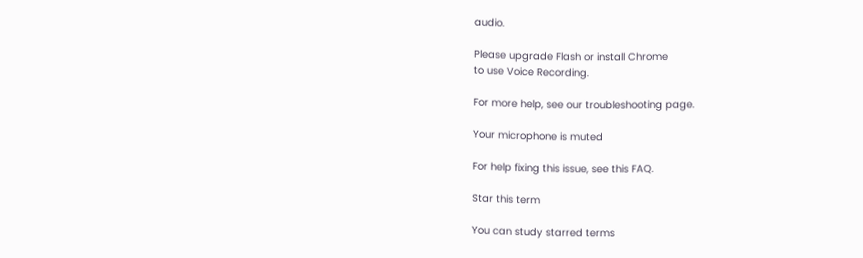audio.

Please upgrade Flash or install Chrome
to use Voice Recording.

For more help, see our troubleshooting page.

Your microphone is muted

For help fixing this issue, see this FAQ.

Star this term

You can study starred terms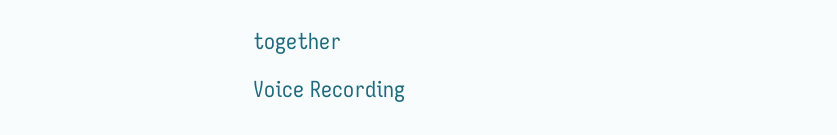together

Voice Recording